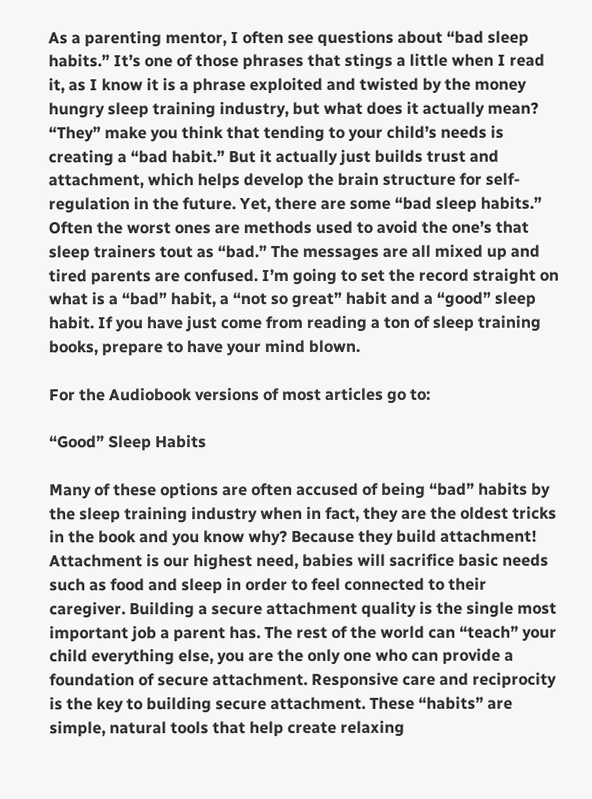As a parenting mentor, I often see questions about “bad sleep habits.” It’s one of those phrases that stings a little when I read it, as I know it is a phrase exploited and twisted by the money hungry sleep training industry, but what does it actually mean? “They” make you think that tending to your child’s needs is creating a “bad habit.” But it actually just builds trust and attachment, which helps develop the brain structure for self-regulation in the future. Yet, there are some “bad sleep habits.” Often the worst ones are methods used to avoid the one’s that sleep trainers tout as “bad.” The messages are all mixed up and tired parents are confused. I’m going to set the record straight on what is a “bad” habit, a “not so great” habit and a “good” sleep habit. If you have just come from reading a ton of sleep training books, prepare to have your mind blown.

For the Audiobook versions of most articles go to:

“Good” Sleep Habits

Many of these options are often accused of being “bad” habits by the sleep training industry when in fact, they are the oldest tricks in the book and you know why? Because they build attachment! Attachment is our highest need, babies will sacrifice basic needs such as food and sleep in order to feel connected to their caregiver. Building a secure attachment quality is the single most important job a parent has. The rest of the world can “teach” your child everything else, you are the only one who can provide a foundation of secure attachment. Responsive care and reciprocity is the key to building secure attachment. These “habits” are simple, natural tools that help create relaxing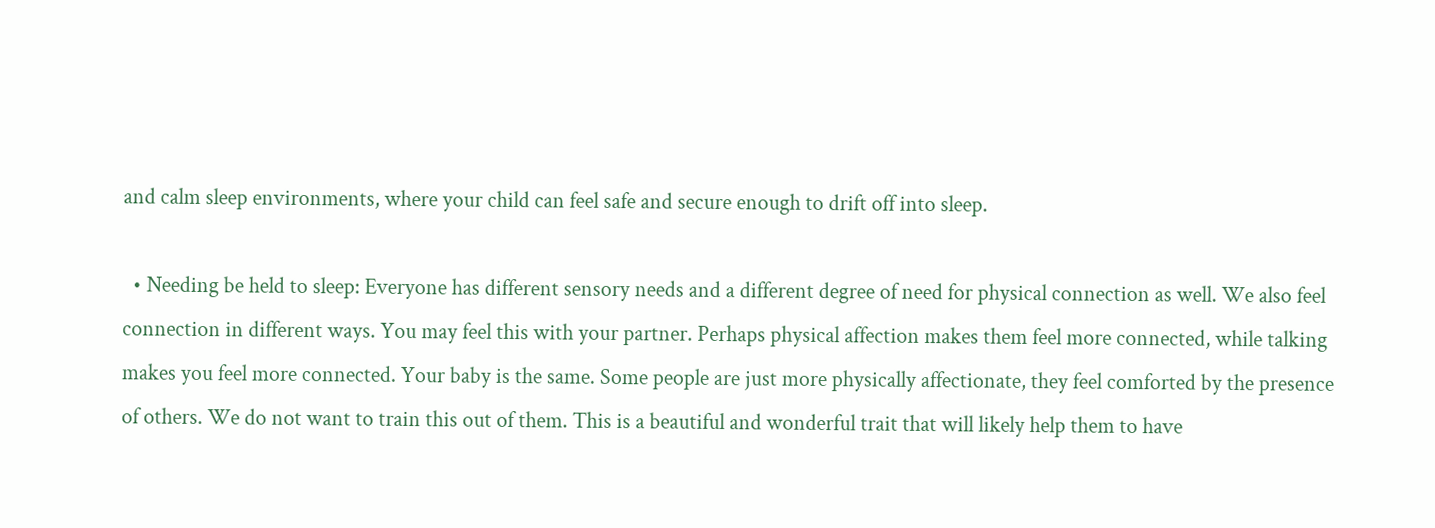and calm sleep environments, where your child can feel safe and secure enough to drift off into sleep.

  • Needing be held to sleep: Everyone has different sensory needs and a different degree of need for physical connection as well. We also feel connection in different ways. You may feel this with your partner. Perhaps physical affection makes them feel more connected, while talking makes you feel more connected. Your baby is the same. Some people are just more physically affectionate, they feel comforted by the presence of others. We do not want to train this out of them. This is a beautiful and wonderful trait that will likely help them to have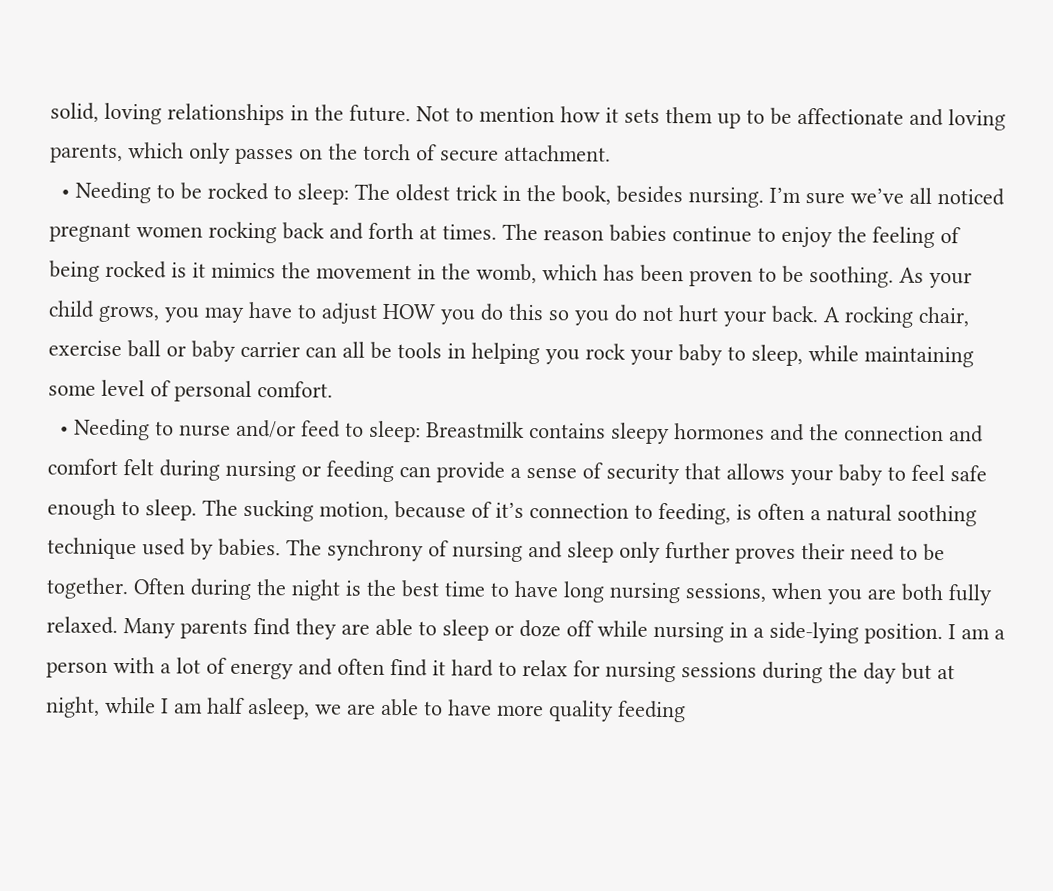solid, loving relationships in the future. Not to mention how it sets them up to be affectionate and loving parents, which only passes on the torch of secure attachment.
  • Needing to be rocked to sleep: The oldest trick in the book, besides nursing. I’m sure we’ve all noticed pregnant women rocking back and forth at times. The reason babies continue to enjoy the feeling of being rocked is it mimics the movement in the womb, which has been proven to be soothing. As your child grows, you may have to adjust HOW you do this so you do not hurt your back. A rocking chair, exercise ball or baby carrier can all be tools in helping you rock your baby to sleep, while maintaining some level of personal comfort.
  • Needing to nurse and/or feed to sleep: Breastmilk contains sleepy hormones and the connection and comfort felt during nursing or feeding can provide a sense of security that allows your baby to feel safe enough to sleep. The sucking motion, because of it’s connection to feeding, is often a natural soothing technique used by babies. The synchrony of nursing and sleep only further proves their need to be together. Often during the night is the best time to have long nursing sessions, when you are both fully relaxed. Many parents find they are able to sleep or doze off while nursing in a side-lying position. I am a person with a lot of energy and often find it hard to relax for nursing sessions during the day but at night, while I am half asleep, we are able to have more quality feeding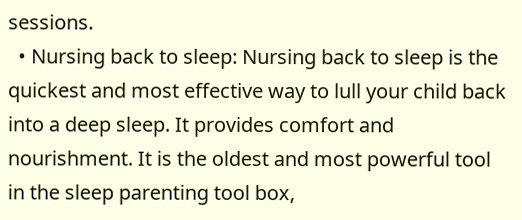sessions.
  • Nursing back to sleep: Nursing back to sleep is the quickest and most effective way to lull your child back into a deep sleep. It provides comfort and nourishment. It is the oldest and most powerful tool in the sleep parenting tool box,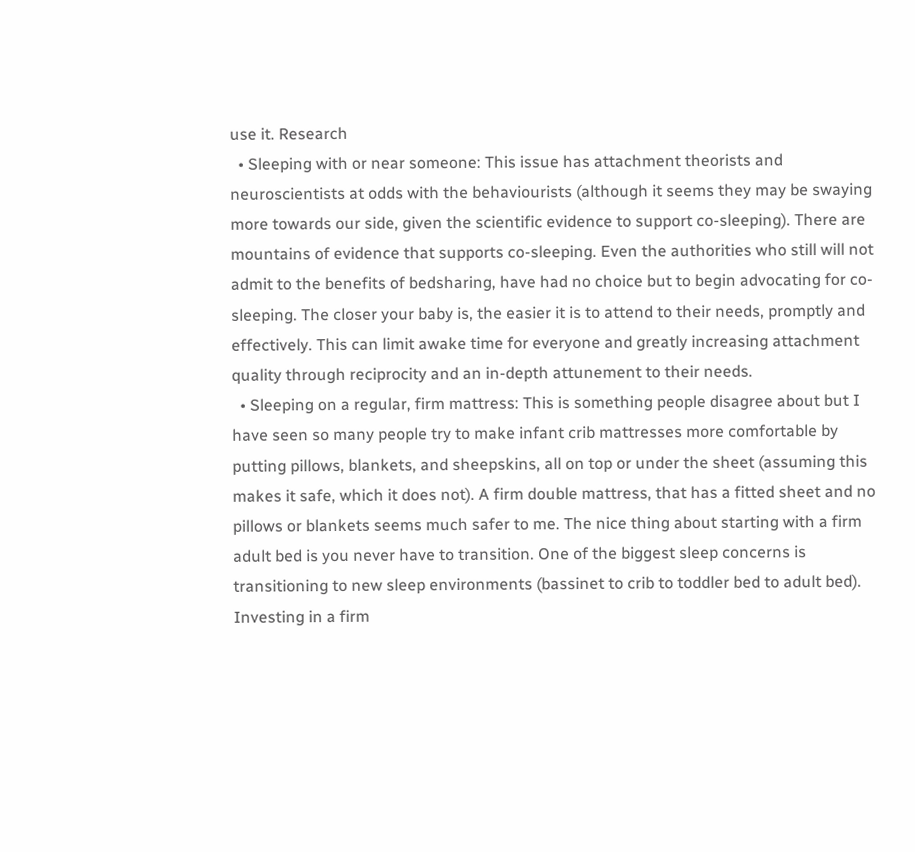use it. Research
  • Sleeping with or near someone: This issue has attachment theorists and neuroscientists at odds with the behaviourists (although it seems they may be swaying more towards our side, given the scientific evidence to support co-sleeping). There are mountains of evidence that supports co-sleeping. Even the authorities who still will not admit to the benefits of bedsharing, have had no choice but to begin advocating for co-sleeping. The closer your baby is, the easier it is to attend to their needs, promptly and effectively. This can limit awake time for everyone and greatly increasing attachment quality through reciprocity and an in-depth attunement to their needs.
  • Sleeping on a regular, firm mattress: This is something people disagree about but I have seen so many people try to make infant crib mattresses more comfortable by putting pillows, blankets, and sheepskins, all on top or under the sheet (assuming this makes it safe, which it does not). A firm double mattress, that has a fitted sheet and no pillows or blankets seems much safer to me. The nice thing about starting with a firm adult bed is you never have to transition. One of the biggest sleep concerns is transitioning to new sleep environments (bassinet to crib to toddler bed to adult bed). Investing in a firm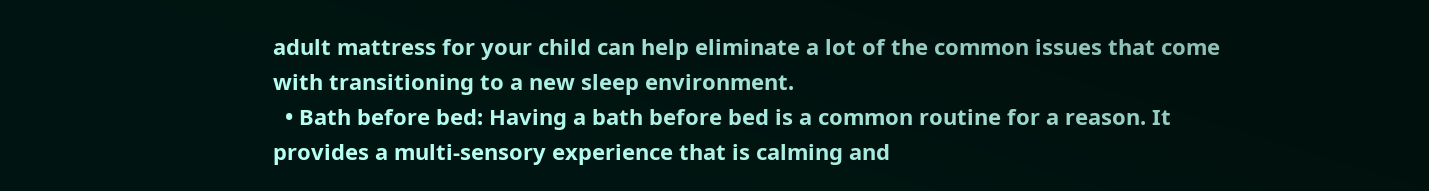adult mattress for your child can help eliminate a lot of the common issues that come with transitioning to a new sleep environment.
  • Bath before bed: Having a bath before bed is a common routine for a reason. It provides a multi-sensory experience that is calming and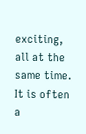exciting, all at the same time. It is often a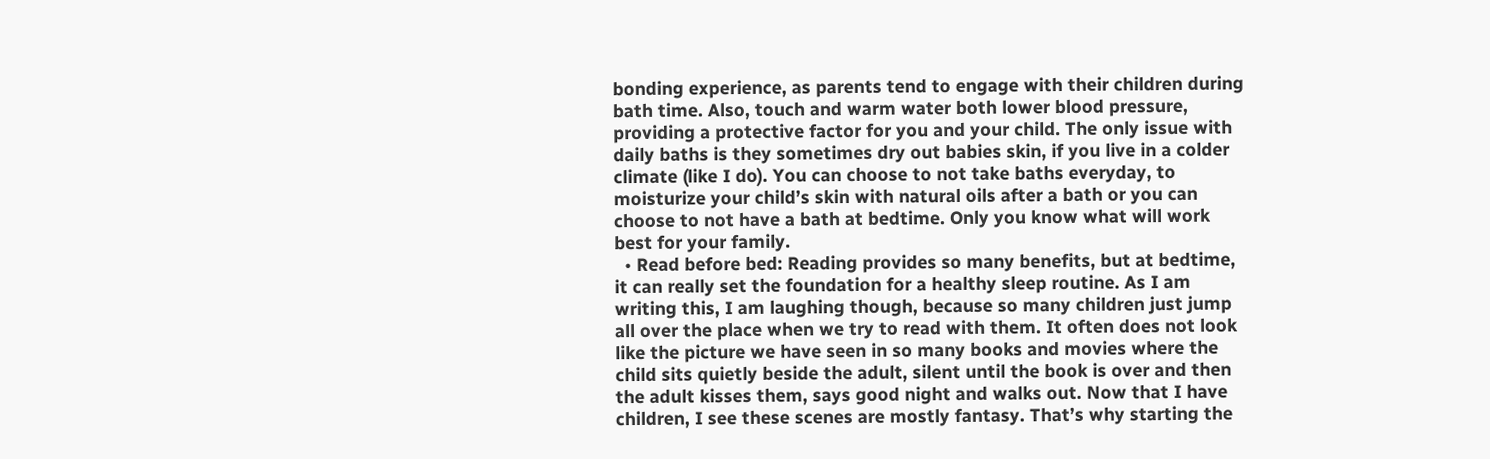bonding experience, as parents tend to engage with their children during bath time. Also, touch and warm water both lower blood pressure, providing a protective factor for you and your child. The only issue with daily baths is they sometimes dry out babies skin, if you live in a colder climate (like I do). You can choose to not take baths everyday, to moisturize your child’s skin with natural oils after a bath or you can choose to not have a bath at bedtime. Only you know what will work best for your family.
  • Read before bed: Reading provides so many benefits, but at bedtime, it can really set the foundation for a healthy sleep routine. As I am writing this, I am laughing though, because so many children just jump all over the place when we try to read with them. It often does not look like the picture we have seen in so many books and movies where the child sits quietly beside the adult, silent until the book is over and then the adult kisses them, says good night and walks out. Now that I have children, I see these scenes are mostly fantasy. That’s why starting the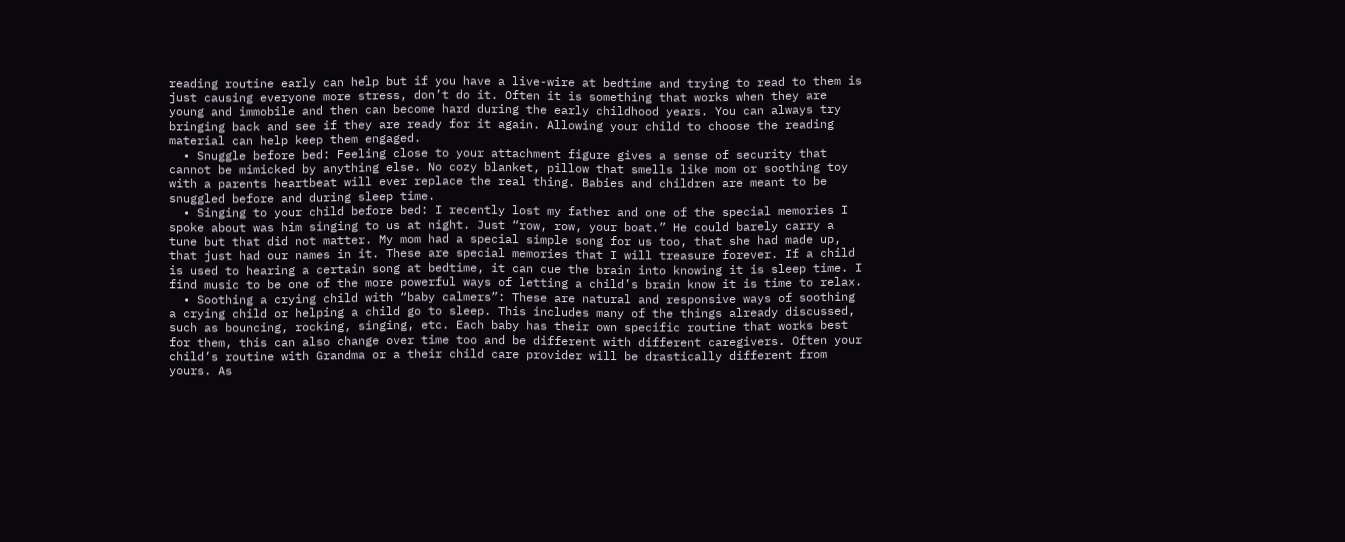reading routine early can help but if you have a live-wire at bedtime and trying to read to them is just causing everyone more stress, don’t do it. Often it is something that works when they are young and immobile and then can become hard during the early childhood years. You can always try bringing back and see if they are ready for it again. Allowing your child to choose the reading material can help keep them engaged.
  • Snuggle before bed: Feeling close to your attachment figure gives a sense of security that cannot be mimicked by anything else. No cozy blanket, pillow that smells like mom or soothing toy with a parents heartbeat will ever replace the real thing. Babies and children are meant to be snuggled before and during sleep time.
  • Singing to your child before bed: I recently lost my father and one of the special memories I spoke about was him singing to us at night. Just “row, row, your boat.” He could barely carry a tune but that did not matter. My mom had a special simple song for us too, that she had made up, that just had our names in it. These are special memories that I will treasure forever. If a child is used to hearing a certain song at bedtime, it can cue the brain into knowing it is sleep time. I find music to be one of the more powerful ways of letting a child’s brain know it is time to relax.
  • Soothing a crying child with “baby calmers”: These are natural and responsive ways of soothing a crying child or helping a child go to sleep. This includes many of the things already discussed, such as bouncing, rocking, singing, etc. Each baby has their own specific routine that works best for them, this can also change over time too and be different with different caregivers. Often your child’s routine with Grandma or a their child care provider will be drastically different from yours. As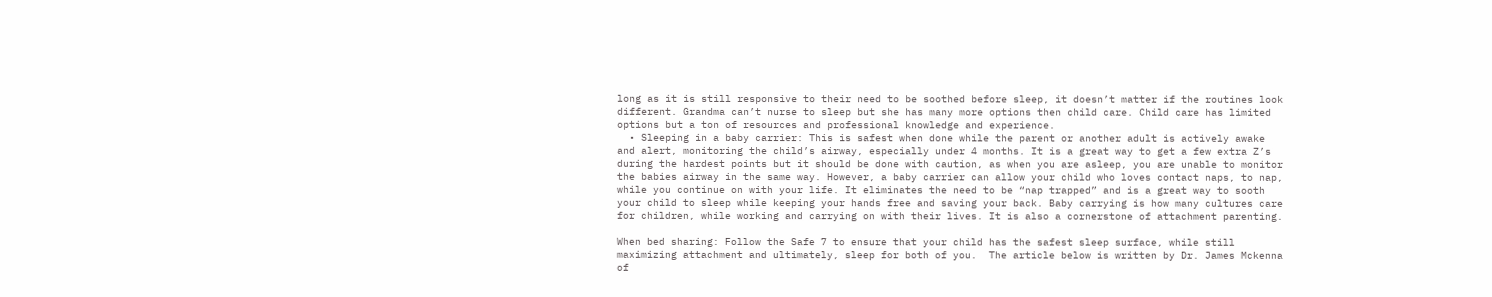long as it is still responsive to their need to be soothed before sleep, it doesn’t matter if the routines look different. Grandma can’t nurse to sleep but she has many more options then child care. Child care has limited options but a ton of resources and professional knowledge and experience.
  • Sleeping in a baby carrier: This is safest when done while the parent or another adult is actively awake and alert, monitoring the child’s airway, especially under 4 months. It is a great way to get a few extra Z’s during the hardest points but it should be done with caution, as when you are asleep, you are unable to monitor the babies airway in the same way. However, a baby carrier can allow your child who loves contact naps, to nap, while you continue on with your life. It eliminates the need to be “nap trapped” and is a great way to sooth your child to sleep while keeping your hands free and saving your back. Baby carrying is how many cultures care for children, while working and carrying on with their lives. It is also a cornerstone of attachment parenting.

When bed sharing: Follow the Safe 7 to ensure that your child has the safest sleep surface, while still maximizing attachment and ultimately, sleep for both of you.  The article below is written by Dr. James Mckenna of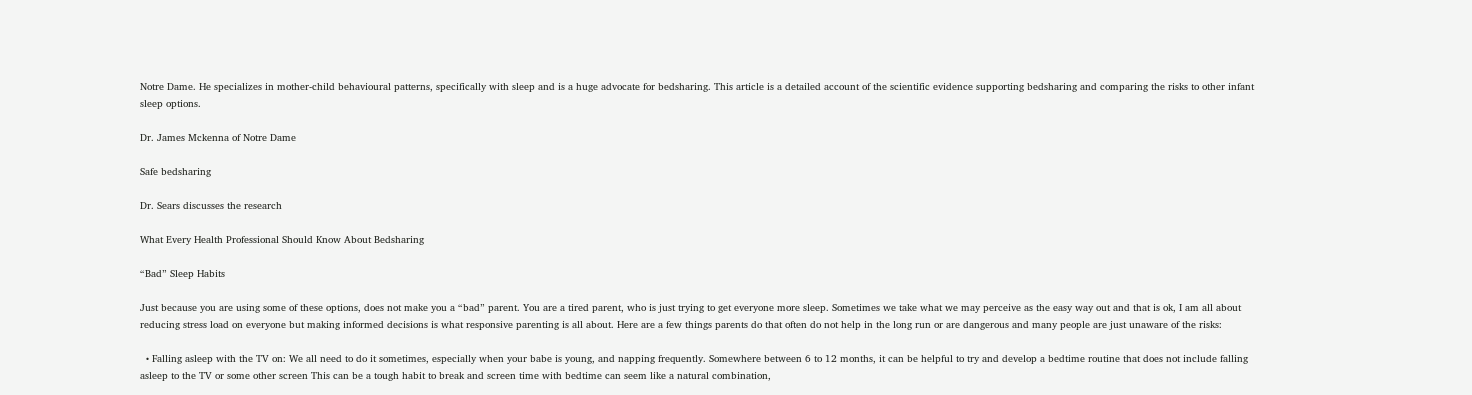Notre Dame. He specializes in mother-child behavioural patterns, specifically with sleep and is a huge advocate for bedsharing. This article is a detailed account of the scientific evidence supporting bedsharing and comparing the risks to other infant sleep options.

Dr. James Mckenna of Notre Dame

Safe bedsharing

Dr. Sears discusses the research

What Every Health Professional Should Know About Bedsharing

“Bad” Sleep Habits

Just because you are using some of these options, does not make you a “bad” parent. You are a tired parent, who is just trying to get everyone more sleep. Sometimes we take what we may perceive as the easy way out and that is ok, I am all about reducing stress load on everyone but making informed decisions is what responsive parenting is all about. Here are a few things parents do that often do not help in the long run or are dangerous and many people are just unaware of the risks:

  • Falling asleep with the TV on: We all need to do it sometimes, especially when your babe is young, and napping frequently. Somewhere between 6 to 12 months, it can be helpful to try and develop a bedtime routine that does not include falling asleep to the TV or some other screen This can be a tough habit to break and screen time with bedtime can seem like a natural combination,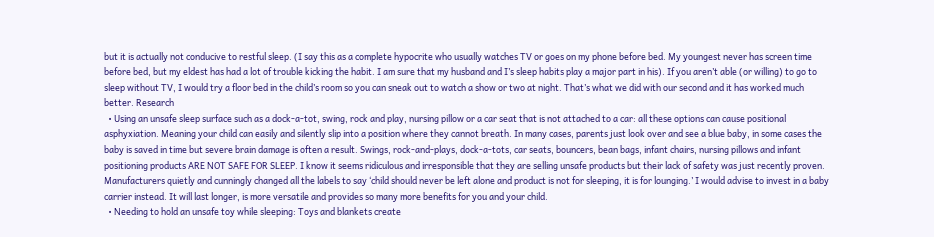but it is actually not conducive to restful sleep. (I say this as a complete hypocrite who usually watches TV or goes on my phone before bed. My youngest never has screen time before bed, but my eldest has had a lot of trouble kicking the habit. I am sure that my husband and I’s sleep habits play a major part in his). If you aren’t able (or willing) to go to sleep without TV, I would try a floor bed in the child’s room so you can sneak out to watch a show or two at night. That’s what we did with our second and it has worked much better. Research
  • Using an unsafe sleep surface such as a dock-a-tot, swing, rock and play, nursing pillow or a car seat that is not attached to a car: all these options can cause positional asphyxiation. Meaning your child can easily and silently slip into a position where they cannot breath. In many cases, parents just look over and see a blue baby, in some cases the baby is saved in time but severe brain damage is often a result. Swings, rock-and-plays, dock-a-tots, car seats, bouncers, bean bags, infant chairs, nursing pillows and infant positioning products ARE NOT SAFE FOR SLEEP. I know it seems ridiculous and irresponsible that they are selling unsafe products but their lack of safety was just recently proven. Manufacturers quietly and cunningly changed all the labels to say ‘child should never be left alone and product is not for sleeping, it is for lounging.’ I would advise to invest in a baby carrier instead. It will last longer, is more versatile and provides so many more benefits for you and your child.
  • Needing to hold an unsafe toy while sleeping: Toys and blankets create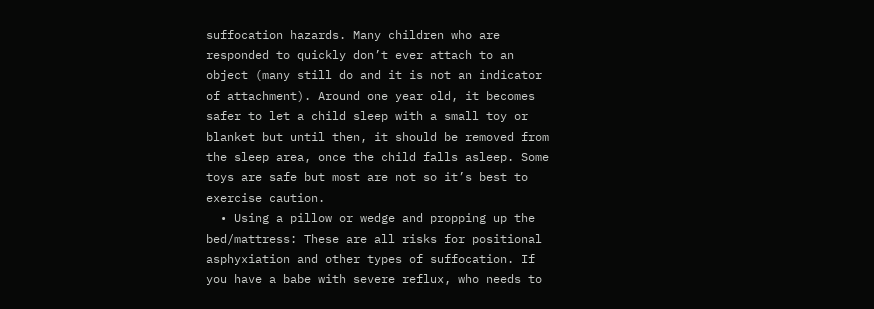suffocation hazards. Many children who are responded to quickly don’t ever attach to an object (many still do and it is not an indicator of attachment). Around one year old, it becomes safer to let a child sleep with a small toy or blanket but until then, it should be removed from the sleep area, once the child falls asleep. Some toys are safe but most are not so it’s best to exercise caution.
  • Using a pillow or wedge and propping up the bed/mattress: These are all risks for positional asphyxiation and other types of suffocation. If you have a babe with severe reflux, who needs to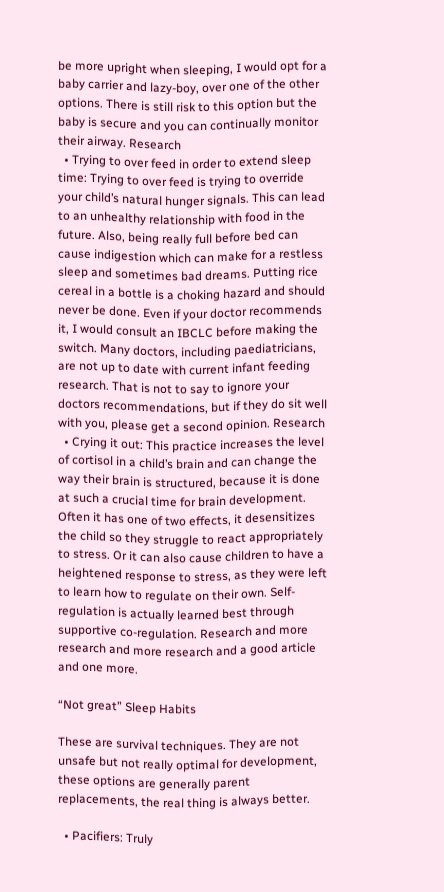be more upright when sleeping, I would opt for a baby carrier and lazy-boy, over one of the other options. There is still risk to this option but the baby is secure and you can continually monitor their airway. Research
  • Trying to over feed in order to extend sleep time: Trying to over feed is trying to override your child’s natural hunger signals. This can lead to an unhealthy relationship with food in the future. Also, being really full before bed can cause indigestion which can make for a restless sleep and sometimes bad dreams. Putting rice cereal in a bottle is a choking hazard and should never be done. Even if your doctor recommends it, I would consult an IBCLC before making the switch. Many doctors, including paediatricians, are not up to date with current infant feeding research. That is not to say to ignore your doctors recommendations, but if they do sit well with you, please get a second opinion. Research
  • Crying it out: This practice increases the level of cortisol in a child’s brain and can change the way their brain is structured, because it is done at such a crucial time for brain development. Often it has one of two effects, it desensitizes the child so they struggle to react appropriately to stress. Or it can also cause children to have a heightened response to stress, as they were left to learn how to regulate on their own. Self-regulation is actually learned best through supportive co-regulation. Research and more research and more research and a good article and one more.

“Not great” Sleep Habits

These are survival techniques. They are not unsafe but not really optimal for development, these options are generally parent replacements, the real thing is always better.

  • Pacifiers: Truly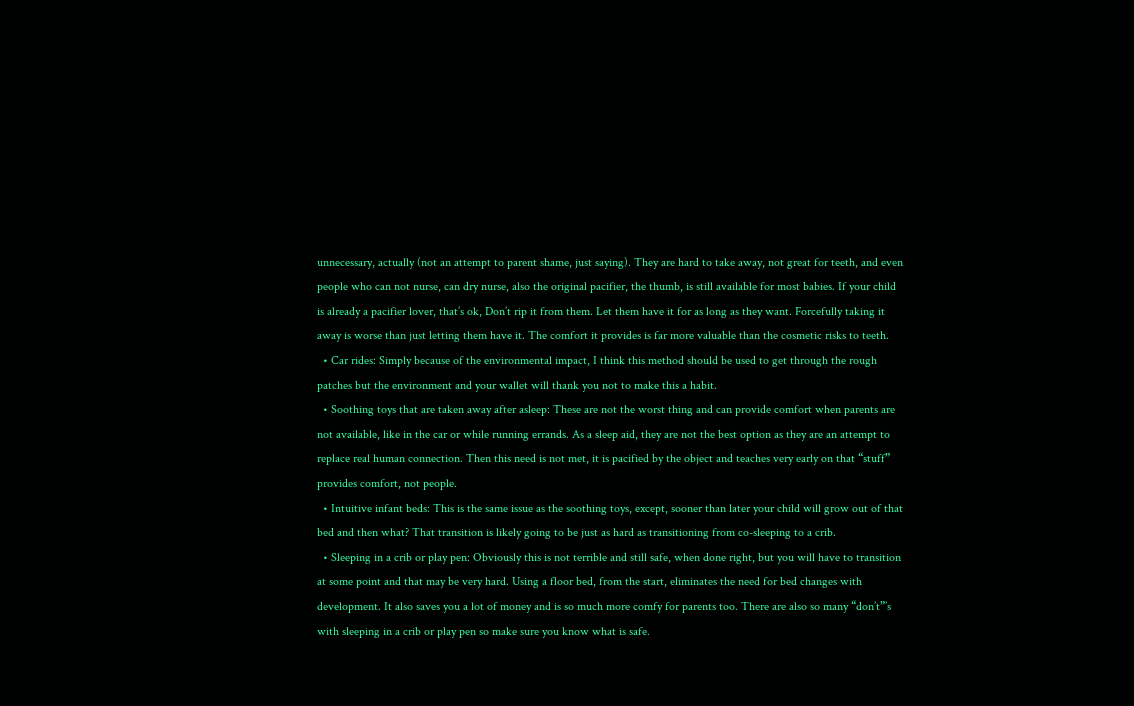unnecessary, actually (not an attempt to parent shame, just saying). They are hard to take away, not great for teeth, and even people who can not nurse, can dry nurse, also the original pacifier, the thumb, is still available for most babies. If your child is already a pacifier lover, that’s ok, Don’t rip it from them. Let them have it for as long as they want. Forcefully taking it away is worse than just letting them have it. The comfort it provides is far more valuable than the cosmetic risks to teeth.
  • Car rides: Simply because of the environmental impact, I think this method should be used to get through the rough patches but the environment and your wallet will thank you not to make this a habit.
  • Soothing toys that are taken away after asleep: These are not the worst thing and can provide comfort when parents are not available, like in the car or while running errands. As a sleep aid, they are not the best option as they are an attempt to replace real human connection. Then this need is not met, it is pacified by the object and teaches very early on that “stuff” provides comfort, not people.
  • Intuitive infant beds: This is the same issue as the soothing toys, except, sooner than later your child will grow out of that bed and then what? That transition is likely going to be just as hard as transitioning from co-sleeping to a crib.
  • Sleeping in a crib or play pen: Obviously this is not terrible and still safe, when done right, but you will have to transition at some point and that may be very hard. Using a floor bed, from the start, eliminates the need for bed changes with development. It also saves you a lot of money and is so much more comfy for parents too. There are also so many “don’t”’s with sleeping in a crib or play pen so make sure you know what is safe.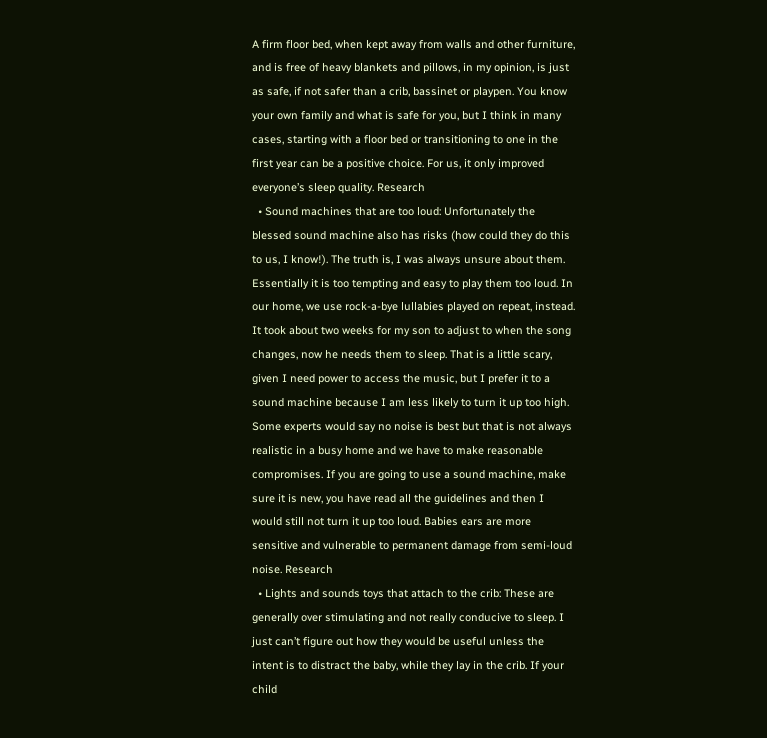A firm floor bed, when kept away from walls and other furniture, and is free of heavy blankets and pillows, in my opinion, is just as safe, if not safer than a crib, bassinet or playpen. You know your own family and what is safe for you, but I think in many cases, starting with a floor bed or transitioning to one in the first year can be a positive choice. For us, it only improved everyone’s sleep quality. Research
  • Sound machines that are too loud: Unfortunately the blessed sound machine also has risks (how could they do this to us, I know!). The truth is, I was always unsure about them. Essentially it is too tempting and easy to play them too loud. In our home, we use rock-a-bye lullabies played on repeat, instead. It took about two weeks for my son to adjust to when the song changes, now he needs them to sleep. That is a little scary, given I need power to access the music, but I prefer it to a sound machine because I am less likely to turn it up too high. Some experts would say no noise is best but that is not always realistic in a busy home and we have to make reasonable compromises. If you are going to use a sound machine, make sure it is new, you have read all the guidelines and then I would still not turn it up too loud. Babies ears are more sensitive and vulnerable to permanent damage from semi-loud noise. Research
  • Lights and sounds toys that attach to the crib: These are generally over stimulating and not really conducive to sleep. I just can’t figure out how they would be useful unless the intent is to distract the baby, while they lay in the crib. If your child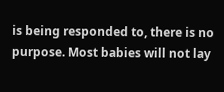is being responded to, there is no purpose. Most babies will not lay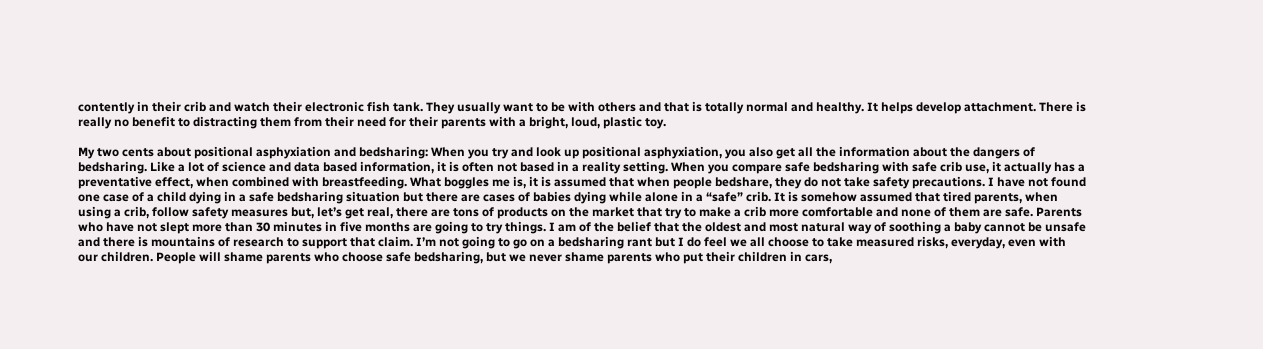contently in their crib and watch their electronic fish tank. They usually want to be with others and that is totally normal and healthy. It helps develop attachment. There is really no benefit to distracting them from their need for their parents with a bright, loud, plastic toy.

My two cents about positional asphyxiation and bedsharing: When you try and look up positional asphyxiation, you also get all the information about the dangers of bedsharing. Like a lot of science and data based information, it is often not based in a reality setting. When you compare safe bedsharing with safe crib use, it actually has a preventative effect, when combined with breastfeeding. What boggles me is, it is assumed that when people bedshare, they do not take safety precautions. I have not found one case of a child dying in a safe bedsharing situation but there are cases of babies dying while alone in a “safe” crib. It is somehow assumed that tired parents, when using a crib, follow safety measures but, let’s get real, there are tons of products on the market that try to make a crib more comfortable and none of them are safe. Parents who have not slept more than 30 minutes in five months are going to try things. I am of the belief that the oldest and most natural way of soothing a baby cannot be unsafe and there is mountains of research to support that claim. I’m not going to go on a bedsharing rant but I do feel we all choose to take measured risks, everyday, even with our children. People will shame parents who choose safe bedsharing, but we never shame parents who put their children in cars,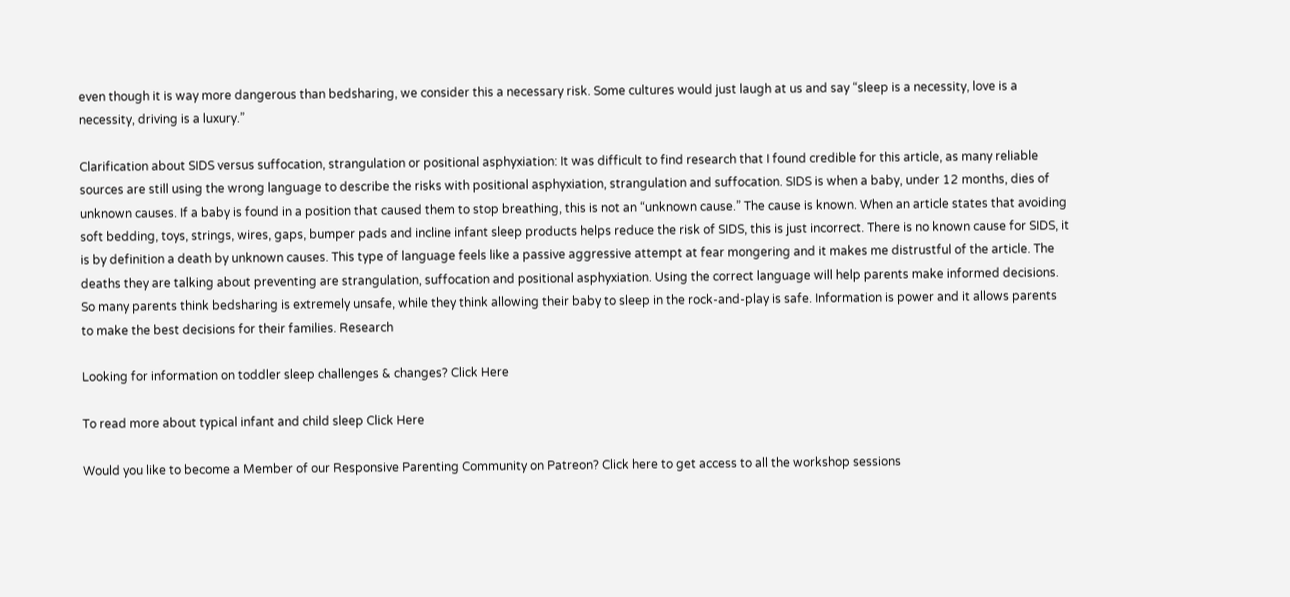even though it is way more dangerous than bedsharing, we consider this a necessary risk. Some cultures would just laugh at us and say “sleep is a necessity, love is a necessity, driving is a luxury.”

Clarification about SIDS versus suffocation, strangulation or positional asphyxiation: It was difficult to find research that I found credible for this article, as many reliable sources are still using the wrong language to describe the risks with positional asphyxiation, strangulation and suffocation. SIDS is when a baby, under 12 months, dies of unknown causes. If a baby is found in a position that caused them to stop breathing, this is not an “unknown cause.” The cause is known. When an article states that avoiding soft bedding, toys, strings, wires, gaps, bumper pads and incline infant sleep products helps reduce the risk of SIDS, this is just incorrect. There is no known cause for SIDS, it is by definition a death by unknown causes. This type of language feels like a passive aggressive attempt at fear mongering and it makes me distrustful of the article. The deaths they are talking about preventing are strangulation, suffocation and positional asphyxiation. Using the correct language will help parents make informed decisions. So many parents think bedsharing is extremely unsafe, while they think allowing their baby to sleep in the rock-and-play is safe. Information is power and it allows parents to make the best decisions for their families. Research

Looking for information on toddler sleep challenges & changes? Click Here

To read more about typical infant and child sleep Click Here

Would you like to become a Member of our Responsive Parenting Community on Patreon? Click here to get access to all the workshop sessions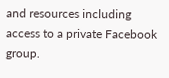and resources including access to a private Facebook group.